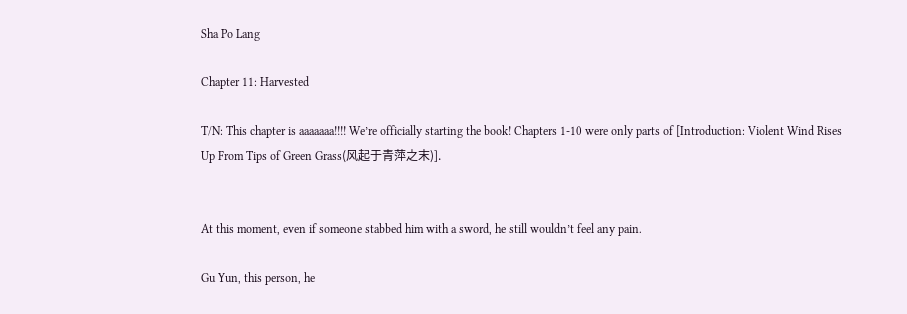Sha Po Lang

Chapter 11: Harvested

T/N: This chapter is aaaaaaa!!!! We’re officially starting the book! Chapters 1-10 were only parts of [Introduction: Violent Wind Rises Up From Tips of Green Grass(风起于青萍之末)].


At this moment, even if someone stabbed him with a sword, he still wouldn’t feel any pain.

Gu Yun, this person, he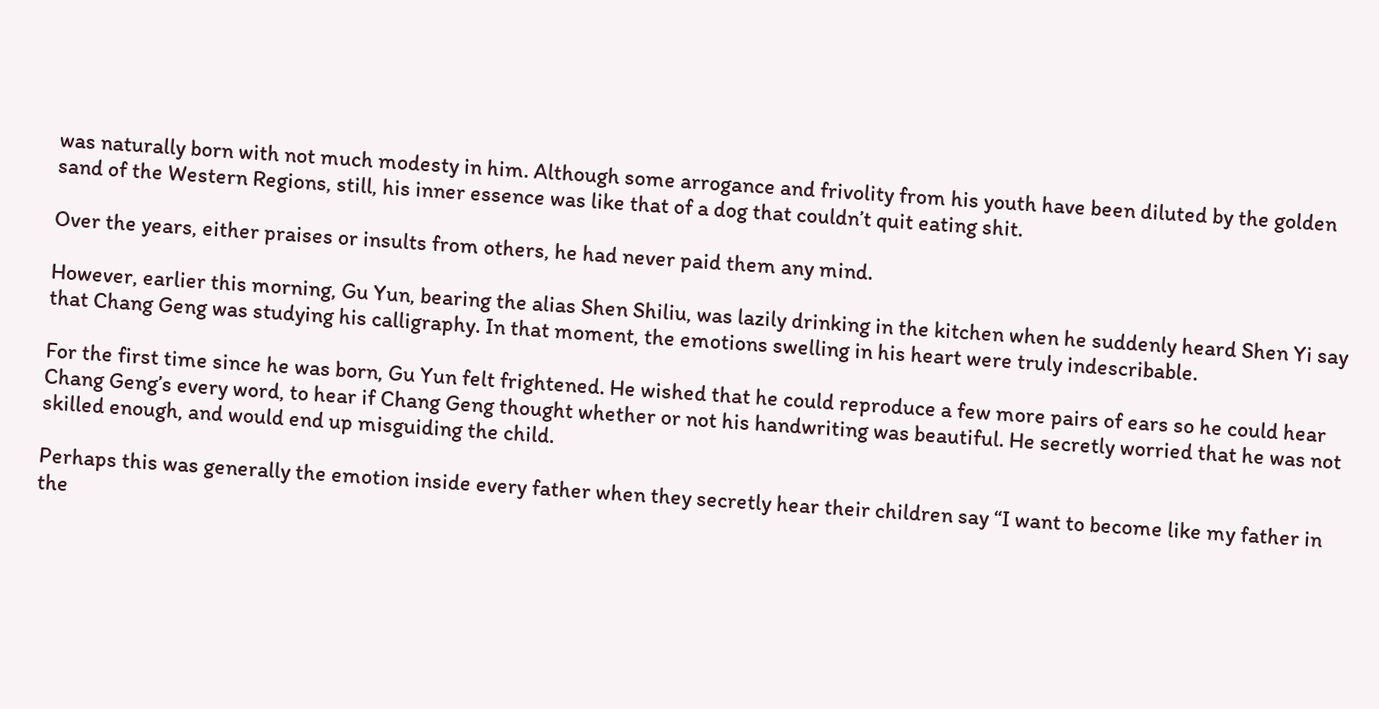was naturally born with not much modesty in him. Although some arrogance and frivolity from his youth have been diluted by the golden sand of the Western Regions, still, his inner essence was like that of a dog that couldn’t quit eating shit.

Over the years, either praises or insults from others, he had never paid them any mind.

However, earlier this morning, Gu Yun, bearing the alias Shen Shiliu, was lazily drinking in the kitchen when he suddenly heard Shen Yi say that Chang Geng was studying his calligraphy. In that moment, the emotions swelling in his heart were truly indescribable.

For the first time since he was born, Gu Yun felt frightened. He wished that he could reproduce a few more pairs of ears so he could hear Chang Geng’s every word, to hear if Chang Geng thought whether or not his handwriting was beautiful. He secretly worried that he was not skilled enough, and would end up misguiding the child.

Perhaps this was generally the emotion inside every father when they secretly hear their children say “I want to become like my father in the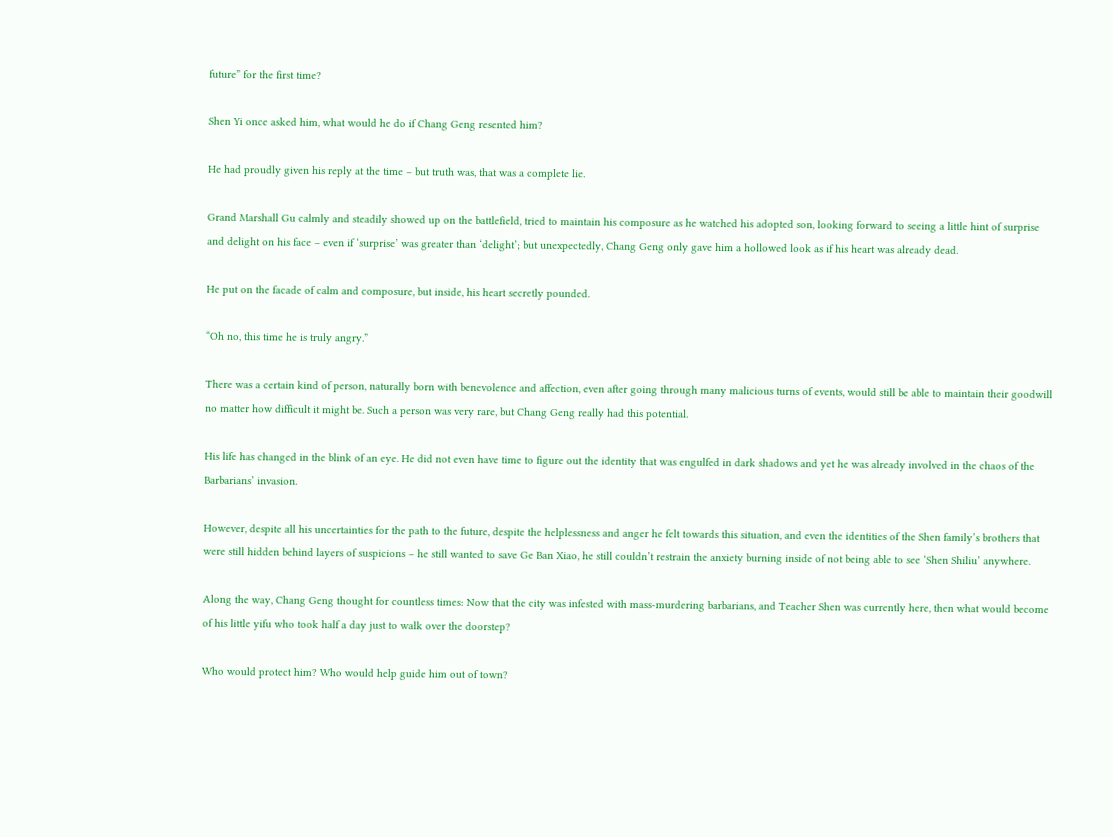future” for the first time?

Shen Yi once asked him, what would he do if Chang Geng resented him?

He had proudly given his reply at the time – but truth was, that was a complete lie.

Grand Marshall Gu calmly and steadily showed up on the battlefield, tried to maintain his composure as he watched his adopted son, looking forward to seeing a little hint of surprise and delight on his face – even if ‘surprise’ was greater than ‘delight’; but unexpectedly, Chang Geng only gave him a hollowed look as if his heart was already dead.

He put on the facade of calm and composure, but inside, his heart secretly pounded.

“Oh no, this time he is truly angry.”

There was a certain kind of person, naturally born with benevolence and affection, even after going through many malicious turns of events, would still be able to maintain their goodwill no matter how difficult it might be. Such a person was very rare, but Chang Geng really had this potential.

His life has changed in the blink of an eye. He did not even have time to figure out the identity that was engulfed in dark shadows and yet he was already involved in the chaos of the Barbarians’ invasion.

However, despite all his uncertainties for the path to the future, despite the helplessness and anger he felt towards this situation, and even the identities of the Shen family’s brothers that were still hidden behind layers of suspicions – he still wanted to save Ge Ban Xiao, he still couldn’t restrain the anxiety burning inside of not being able to see ‘Shen Shiliu’ anywhere.

Along the way, Chang Geng thought for countless times: Now that the city was infested with mass-murdering barbarians, and Teacher Shen was currently here, then what would become of his little yifu who took half a day just to walk over the doorstep?

Who would protect him? Who would help guide him out of town?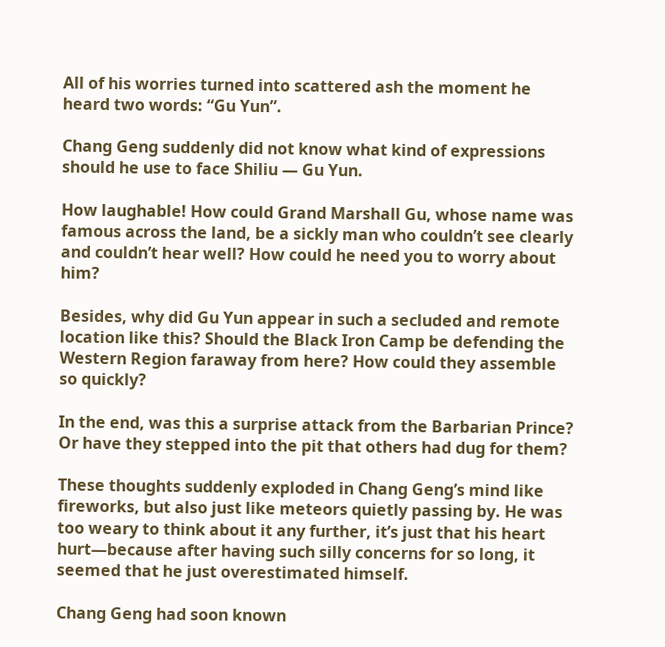All of his worries turned into scattered ash the moment he heard two words: “Gu Yun”.

Chang Geng suddenly did not know what kind of expressions should he use to face Shiliu — Gu Yun.

How laughable! How could Grand Marshall Gu, whose name was famous across the land, be a sickly man who couldn’t see clearly and couldn’t hear well? How could he need you to worry about him?

Besides, why did Gu Yun appear in such a secluded and remote location like this? Should the Black Iron Camp be defending the Western Region faraway from here? How could they assemble so quickly?

In the end, was this a surprise attack from the Barbarian Prince? Or have they stepped into the pit that others had dug for them?

These thoughts suddenly exploded in Chang Geng’s mind like fireworks, but also just like meteors quietly passing by. He was too weary to think about it any further, it’s just that his heart hurt—because after having such silly concerns for so long, it seemed that he just overestimated himself.

Chang Geng had soon known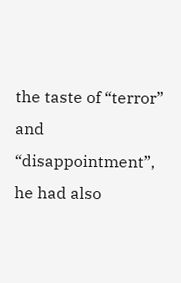the taste of “terror” and “disappointment”, he had also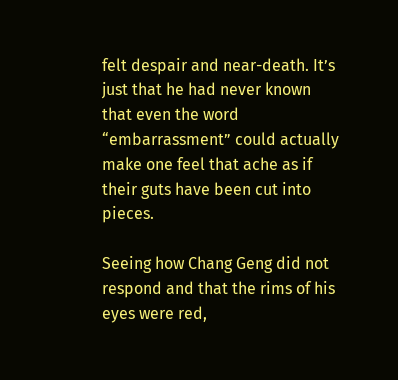felt despair and near-death. It’s just that he had never known that even the word “embarrassment” could actually make one feel that ache as if their guts have been cut into pieces.

Seeing how Chang Geng did not respond and that the rims of his eyes were red,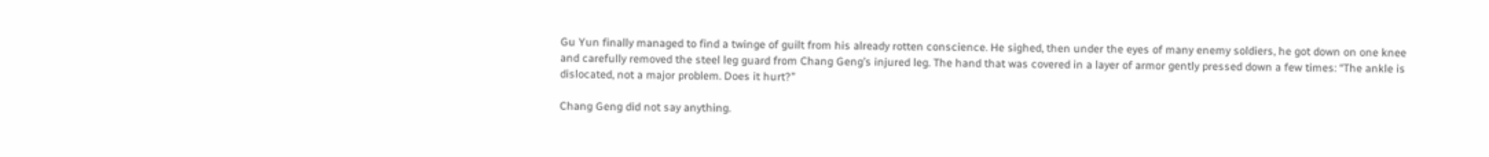Gu Yun finally managed to find a twinge of guilt from his already rotten conscience. He sighed, then under the eyes of many enemy soldiers, he got down on one knee and carefully removed the steel leg guard from Chang Geng’s injured leg. The hand that was covered in a layer of armor gently pressed down a few times: “The ankle is dislocated, not a major problem. Does it hurt?”

Chang Geng did not say anything.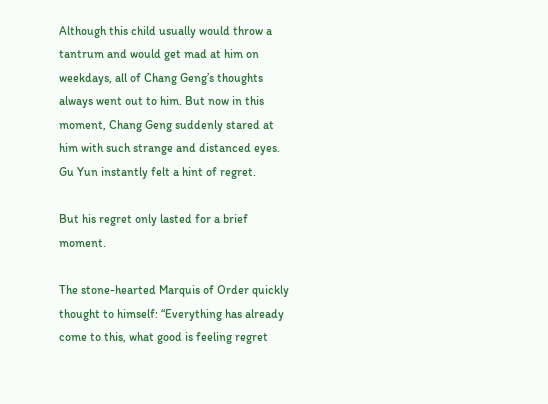Although this child usually would throw a tantrum and would get mad at him on weekdays, all of Chang Geng’s thoughts always went out to him. But now in this moment, Chang Geng suddenly stared at him with such strange and distanced eyes. Gu Yun instantly felt a hint of regret.

But his regret only lasted for a brief moment.

The stone-hearted Marquis of Order quickly thought to himself: “Everything has already come to this, what good is feeling regret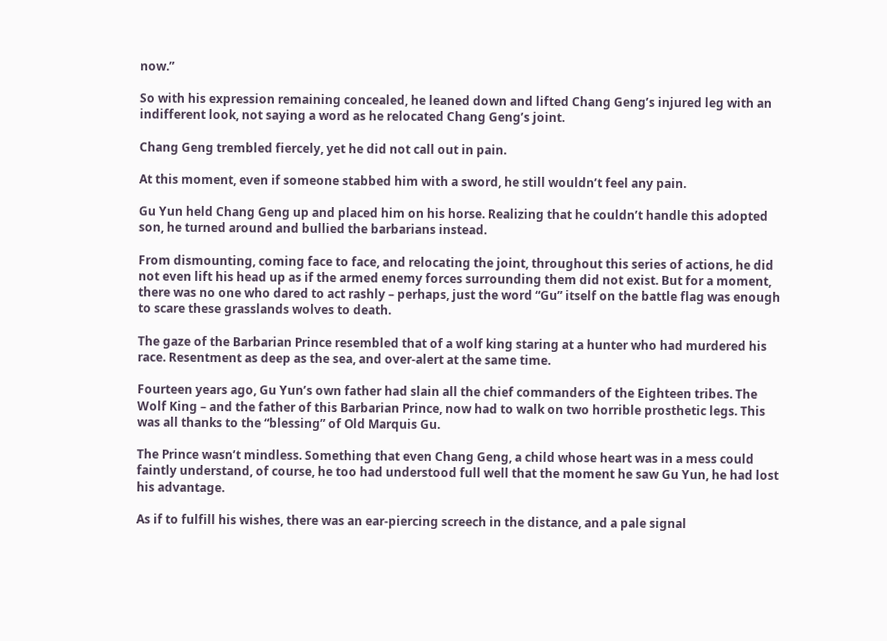now.”

So with his expression remaining concealed, he leaned down and lifted Chang Geng’s injured leg with an indifferent look, not saying a word as he relocated Chang Geng’s joint.

Chang Geng trembled fiercely, yet he did not call out in pain.

At this moment, even if someone stabbed him with a sword, he still wouldn’t feel any pain.

Gu Yun held Chang Geng up and placed him on his horse. Realizing that he couldn’t handle this adopted son, he turned around and bullied the barbarians instead.

From dismounting, coming face to face, and relocating the joint, throughout this series of actions, he did not even lift his head up as if the armed enemy forces surrounding them did not exist. But for a moment, there was no one who dared to act rashly – perhaps, just the word “Gu” itself on the battle flag was enough to scare these grasslands wolves to death.

The gaze of the Barbarian Prince resembled that of a wolf king staring at a hunter who had murdered his race. Resentment as deep as the sea, and over-alert at the same time.

Fourteen years ago, Gu Yun’s own father had slain all the chief commanders of the Eighteen tribes. The Wolf King – and the father of this Barbarian Prince, now had to walk on two horrible prosthetic legs. This was all thanks to the “blessing” of Old Marquis Gu.

The Prince wasn’t mindless. Something that even Chang Geng, a child whose heart was in a mess could faintly understand, of course, he too had understood full well that the moment he saw Gu Yun, he had lost his advantage.

As if to fulfill his wishes, there was an ear-piercing screech in the distance, and a pale signal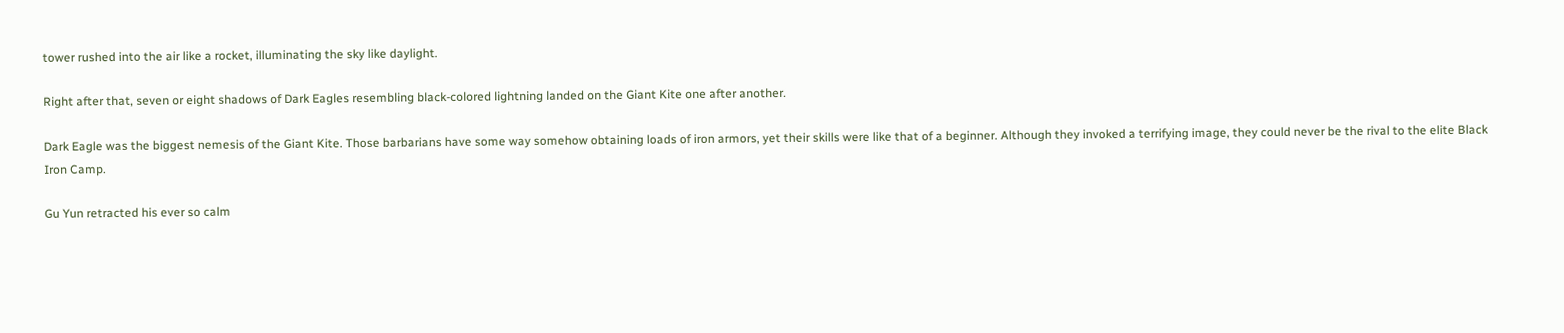tower rushed into the air like a rocket, illuminating the sky like daylight.

Right after that, seven or eight shadows of Dark Eagles resembling black-colored lightning landed on the Giant Kite one after another.

Dark Eagle was the biggest nemesis of the Giant Kite. Those barbarians have some way somehow obtaining loads of iron armors, yet their skills were like that of a beginner. Although they invoked a terrifying image, they could never be the rival to the elite Black Iron Camp.

Gu Yun retracted his ever so calm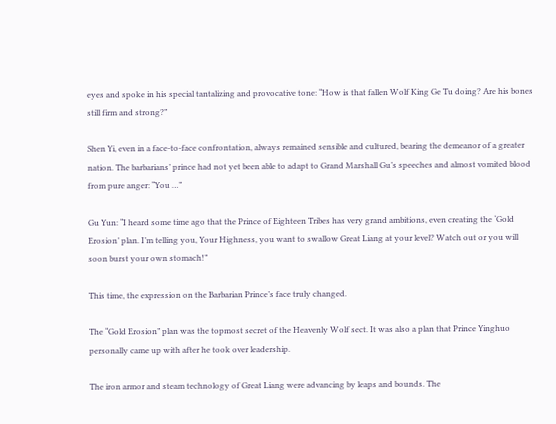eyes and spoke in his special tantalizing and provocative tone: “How is that fallen Wolf King Ge Tu doing? Are his bones still firm and strong?”

Shen Yi, even in a face-to-face confrontation, always remained sensible and cultured, bearing the demeanor of a greater nation. The barbarians’ prince had not yet been able to adapt to Grand Marshall Gu’s speeches and almost vomited blood from pure anger: “You …”

Gu Yun: “I heard some time ago that the Prince of Eighteen Tribes has very grand ambitions, even creating the ‘Gold Erosion’ plan. I’m telling you, Your Highness, you want to swallow Great Liang at your level? Watch out or you will soon burst your own stomach!”

This time, the expression on the Barbarian Prince’s face truly changed.

The “Gold Erosion” plan was the topmost secret of the Heavenly Wolf sect. It was also a plan that Prince Yinghuo personally came up with after he took over leadership.

The iron armor and steam technology of Great Liang were advancing by leaps and bounds. The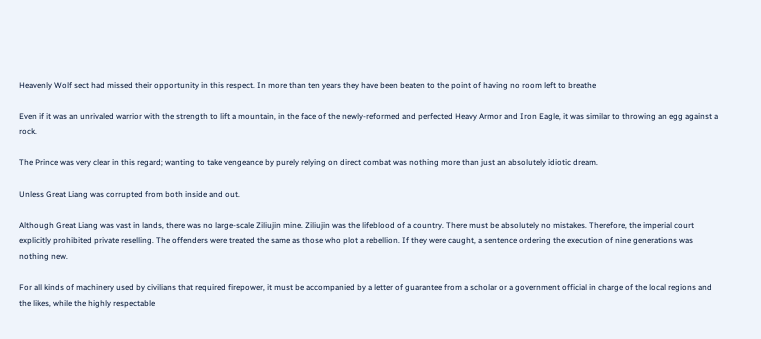Heavenly Wolf sect had missed their opportunity in this respect. In more than ten years they have been beaten to the point of having no room left to breathe

Even if it was an unrivaled warrior with the strength to lift a mountain, in the face of the newly-reformed and perfected Heavy Armor and Iron Eagle, it was similar to throwing an egg against a rock.

The Prince was very clear in this regard; wanting to take vengeance by purely relying on direct combat was nothing more than just an absolutely idiotic dream.

Unless Great Liang was corrupted from both inside and out.

Although Great Liang was vast in lands, there was no large-scale Ziliujin mine. Ziliujin was the lifeblood of a country. There must be absolutely no mistakes. Therefore, the imperial court explicitly prohibited private reselling. The offenders were treated the same as those who plot a rebellion. If they were caught, a sentence ordering the execution of nine generations was nothing new.

For all kinds of machinery used by civilians that required firepower, it must be accompanied by a letter of guarantee from a scholar or a government official in charge of the local regions and the likes, while the highly respectable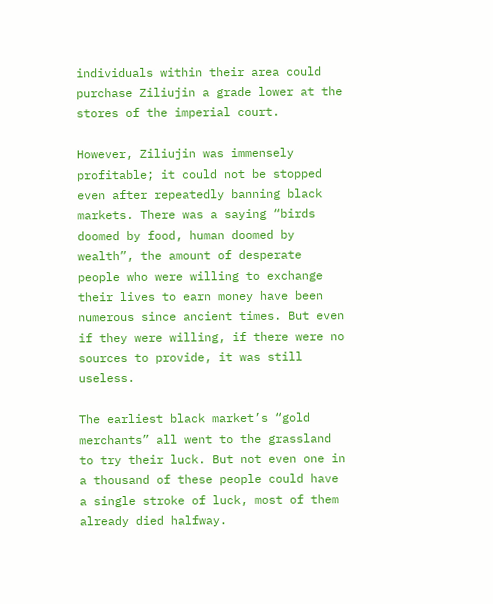individuals within their area could purchase Ziliujin a grade lower at the stores of the imperial court.

However, Ziliujin was immensely profitable; it could not be stopped even after repeatedly banning black markets. There was a saying “birds doomed by food, human doomed by wealth”, the amount of desperate people who were willing to exchange their lives to earn money have been numerous since ancient times. But even if they were willing, if there were no sources to provide, it was still useless.

The earliest black market’s “gold merchants” all went to the grassland to try their luck. But not even one in a thousand of these people could have a single stroke of luck, most of them already died halfway.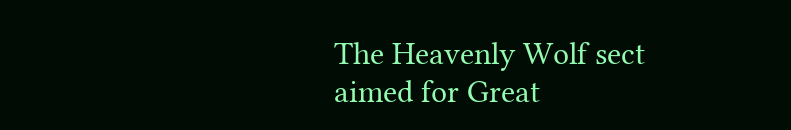The Heavenly Wolf sect aimed for Great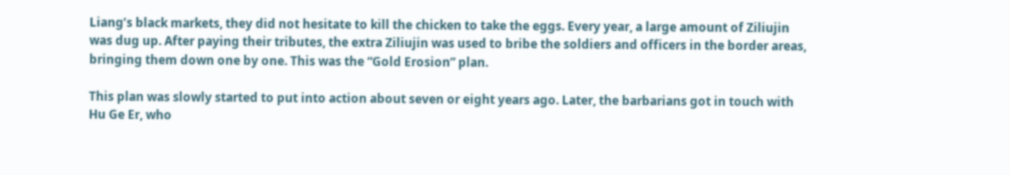Liang’s black markets, they did not hesitate to kill the chicken to take the eggs. Every year, a large amount of Ziliujin was dug up. After paying their tributes, the extra Ziliujin was used to bribe the soldiers and officers in the border areas, bringing them down one by one. This was the “Gold Erosion” plan.

This plan was slowly started to put into action about seven or eight years ago. Later, the barbarians got in touch with Hu Ge Er, who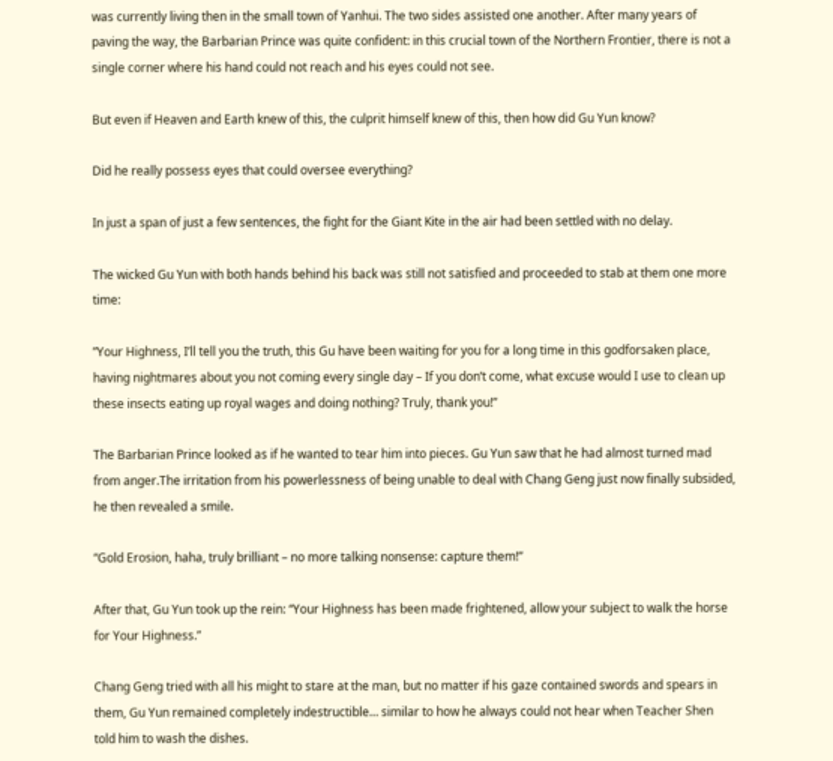was currently living then in the small town of Yanhui. The two sides assisted one another. After many years of paving the way, the Barbarian Prince was quite confident: in this crucial town of the Northern Frontier, there is not a single corner where his hand could not reach and his eyes could not see.

But even if Heaven and Earth knew of this, the culprit himself knew of this, then how did Gu Yun know?

Did he really possess eyes that could oversee everything?

In just a span of just a few sentences, the fight for the Giant Kite in the air had been settled with no delay.

The wicked Gu Yun with both hands behind his back was still not satisfied and proceeded to stab at them one more time:

”Your Highness, I’ll tell you the truth, this Gu have been waiting for you for a long time in this godforsaken place, having nightmares about you not coming every single day – If you don’t come, what excuse would I use to clean up these insects eating up royal wages and doing nothing? Truly, thank you!”

The Barbarian Prince looked as if he wanted to tear him into pieces. Gu Yun saw that he had almost turned mad from anger.The irritation from his powerlessness of being unable to deal with Chang Geng just now finally subsided, he then revealed a smile.

“Gold Erosion, haha, truly brilliant – no more talking nonsense: capture them!”

After that, Gu Yun took up the rein: “Your Highness has been made frightened, allow your subject to walk the horse for Your Highness.”

Chang Geng tried with all his might to stare at the man, but no matter if his gaze contained swords and spears in them, Gu Yun remained completely indestructible… similar to how he always could not hear when Teacher Shen told him to wash the dishes.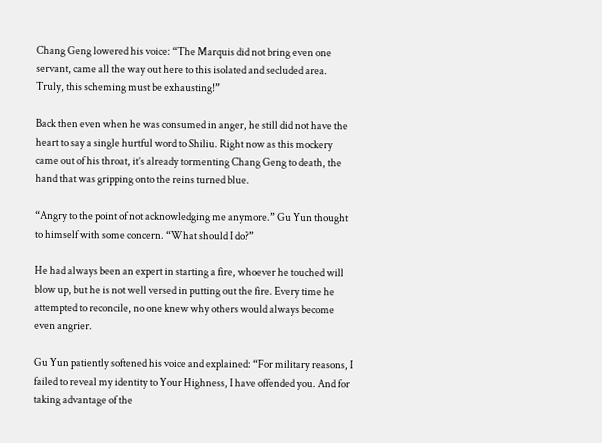Chang Geng lowered his voice: “The Marquis did not bring even one servant, came all the way out here to this isolated and secluded area. Truly, this scheming must be exhausting!”

Back then even when he was consumed in anger, he still did not have the heart to say a single hurtful word to Shiliu. Right now as this mockery came out of his throat, it’s already tormenting Chang Geng to death, the hand that was gripping onto the reins turned blue.

“Angry to the point of not acknowledging me anymore.” Gu Yun thought to himself with some concern. “What should I do?”

He had always been an expert in starting a fire, whoever he touched will blow up, but he is not well versed in putting out the fire. Every time he attempted to reconcile, no one knew why others would always become even angrier.

Gu Yun patiently softened his voice and explained: “For military reasons, I failed to reveal my identity to Your Highness, I have offended you. And for taking advantage of the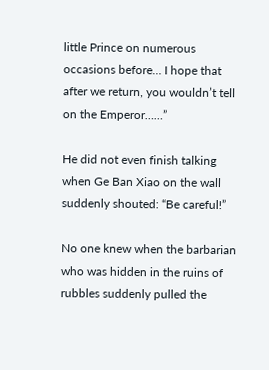little Prince on numerous occasions before… I hope that after we return, you wouldn’t tell on the Emperor……”

He did not even finish talking when Ge Ban Xiao on the wall suddenly shouted: “Be careful!”

No one knew when the barbarian who was hidden in the ruins of rubbles suddenly pulled the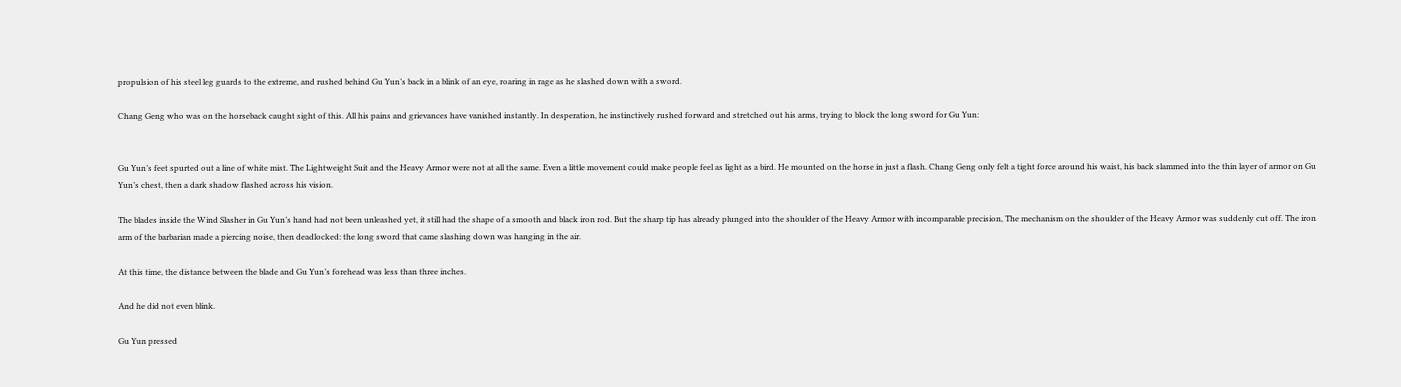propulsion of his steel leg guards to the extreme, and rushed behind Gu Yun’s back in a blink of an eye, roaring in rage as he slashed down with a sword.

Chang Geng who was on the horseback caught sight of this. All his pains and grievances have vanished instantly. In desperation, he instinctively rushed forward and stretched out his arms, trying to block the long sword for Gu Yun:


Gu Yun’s feet spurted out a line of white mist. The Lightweight Suit and the Heavy Armor were not at all the same. Even a little movement could make people feel as light as a bird. He mounted on the horse in just a flash. Chang Geng only felt a tight force around his waist, his back slammed into the thin layer of armor on Gu Yun’s chest, then a dark shadow flashed across his vision.

The blades inside the Wind Slasher in Gu Yun’s hand had not been unleashed yet, it still had the shape of a smooth and black iron rod. But the sharp tip has already plunged into the shoulder of the Heavy Armor with incomparable precision, The mechanism on the shoulder of the Heavy Armor was suddenly cut off. The iron arm of the barbarian made a piercing noise, then deadlocked: the long sword that came slashing down was hanging in the air.

At this time, the distance between the blade and Gu Yun’s forehead was less than three inches.

And he did not even blink.

Gu Yun pressed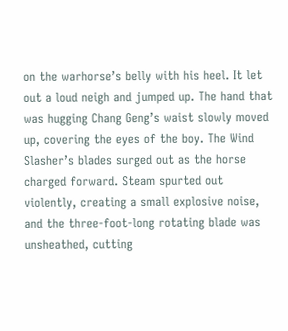on the warhorse’s belly with his heel. It let out a loud neigh and jumped up. The hand that was hugging Chang Geng’s waist slowly moved up, covering the eyes of the boy. The Wind Slasher’s blades surged out as the horse charged forward. Steam spurted out violently, creating a small explosive noise, and the three-foot-long rotating blade was unsheathed, cutting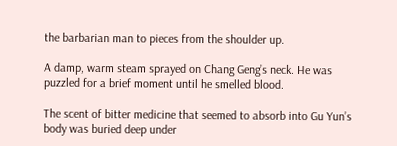the barbarian man to pieces from the shoulder up.

A damp, warm steam sprayed on Chang Geng’s neck. He was puzzled for a brief moment until he smelled blood.

The scent of bitter medicine that seemed to absorb into Gu Yun’s body was buried deep under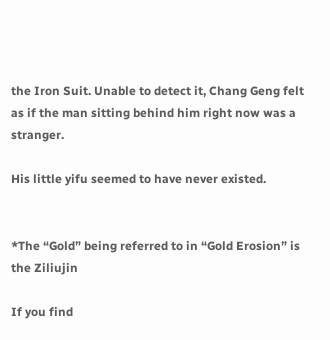the Iron Suit. Unable to detect it, Chang Geng felt as if the man sitting behind him right now was a stranger.

His little yifu seemed to have never existed.


*The “Gold” being referred to in “Gold Erosion” is the Ziliujin

If you find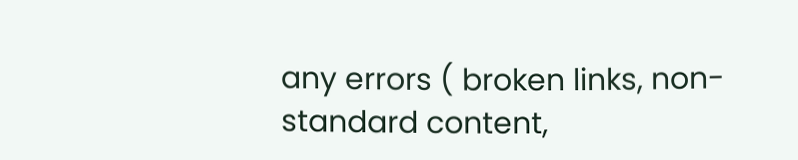any errors ( broken links, non-standard content,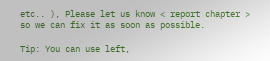etc.. ), Please let us know < report chapter > so we can fix it as soon as possible.

Tip: You can use left,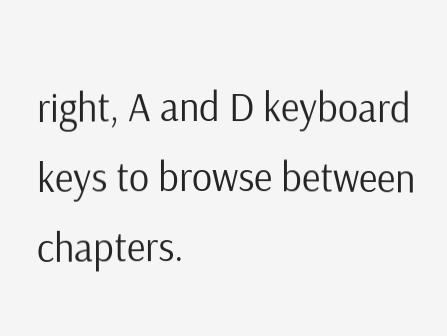right, A and D keyboard keys to browse between chapters.